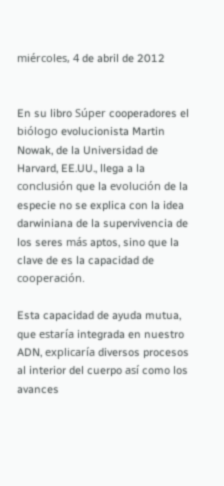miércoles, 4 de abril de 2012


En su libro Súper cooperadores el biólogo evolucionista Martin Nowak, de la Universidad de Harvard, EE.UU., llega a la conclusión que la evolución de la especie no se explica con la idea darwiniana de la supervivencia de los seres más aptos, sino que la clave de es la capacidad de cooperación.

Esta capacidad de ayuda mutua, que estaría integrada en nuestro ADN, explicaría diversos procesos al interior del cuerpo así como los avances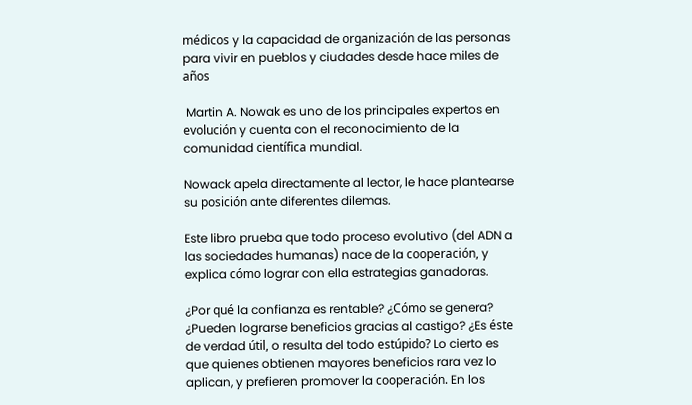médicos y la capacidad de organización de las personas para vivir en pueblos y ciudades desde hace miles de años

 Martin A. Nowak es uno de los principales expertos en evolución y cuenta con el reconocimiento de la comunidad científica mundial.

Nowack apela directamente al lector, le hace plantearse su posición ante diferentes dilemas.

Este libro prueba que todo proceso evolutivo (del ADN a las sociedades humanas) nace de la cooperación, y explica cómo lograr con ella estrategias ganadoras.

¿Por qué la confianza es rentable? ¿Cómo se genera? ¿Pueden lograrse beneficios gracias al castigo? ¿Es éste de verdad útil, o resulta del todo estúpido? Lo cierto es que quienes obtienen mayores beneficios rara vez lo aplican, y prefieren promover la cooperación. En los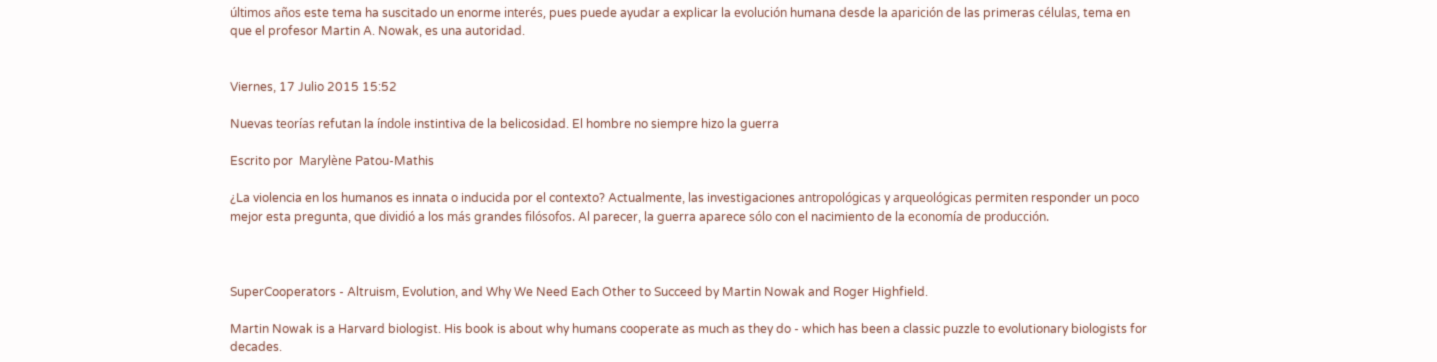últimos años este tema ha suscitado un enorme interés, pues puede ayudar a explicar la evolución humana desde la aparición de las primeras células, tema en que el profesor Martin A. Nowak, es una autoridad.


Viernes, 17 Julio 2015 15:52

Nuevas teorías refutan la índole instintiva de la belicosidad. El hombre no siempre hizo la guerra

Escrito por  Marylène Patou-Mathis

¿La violencia en los humanos es innata o inducida por el contexto? Actualmente, las investigaciones antropológicas y arqueológicas permiten responder un poco mejor esta pregunta, que dividió a los más grandes filósofos. Al parecer, la guerra aparece sólo con el nacimiento de la economía de producción.



SuperCooperators - Altruism, Evolution, and Why We Need Each Other to Succeed by Martin Nowak and Roger Highfield.

Martin Nowak is a Harvard biologist. His book is about why humans cooperate as much as they do - which has been a classic puzzle to evolutionary biologists for decades.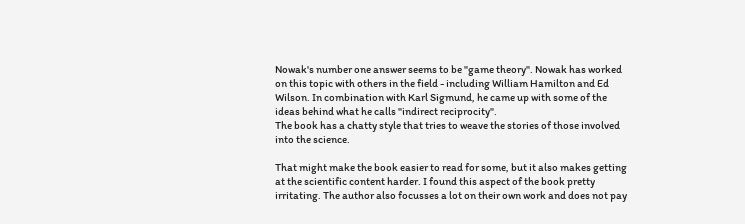Nowak's number one answer seems to be "game theory". Nowak has worked on this topic with others in the field - including William Hamilton and Ed Wilson. In combination with Karl Sigmund, he came up with some of the ideas behind what he calls "indirect reciprocity".
The book has a chatty style that tries to weave the stories of those involved into the science.

That might make the book easier to read for some, but it also makes getting at the scientific content harder. I found this aspect of the book pretty irritating. The author also focusses a lot on their own work and does not pay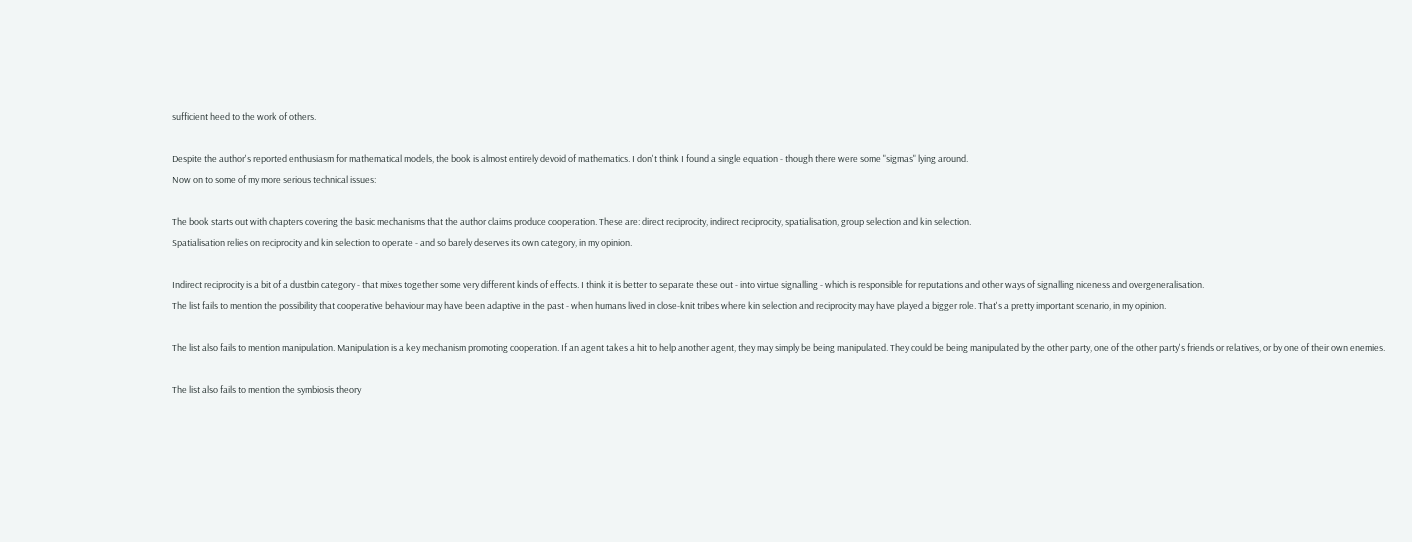sufficient heed to the work of others.

Despite the author's reported enthusiasm for mathematical models, the book is almost entirely devoid of mathematics. I don't think I found a single equation - though there were some "sigmas" lying around.
Now on to some of my more serious technical issues:

The book starts out with chapters covering the basic mechanisms that the author claims produce cooperation. These are: direct reciprocity, indirect reciprocity, spatialisation, group selection and kin selection.
Spatialisation relies on reciprocity and kin selection to operate - and so barely deserves its own category, in my opinion.

Indirect reciprocity is a bit of a dustbin category - that mixes together some very different kinds of effects. I think it is better to separate these out - into virtue signalling - which is responsible for reputations and other ways of signalling niceness and overgeneralisation.
The list fails to mention the possibility that cooperative behaviour may have been adaptive in the past - when humans lived in close-knit tribes where kin selection and reciprocity may have played a bigger role. That's a pretty important scenario, in my opinion.

The list also fails to mention manipulation. Manipulation is a key mechanism promoting cooperation. If an agent takes a hit to help another agent, they may simply be being manipulated. They could be being manipulated by the other party, one of the other party's friends or relatives, or by one of their own enemies.

The list also fails to mention the symbiosis theory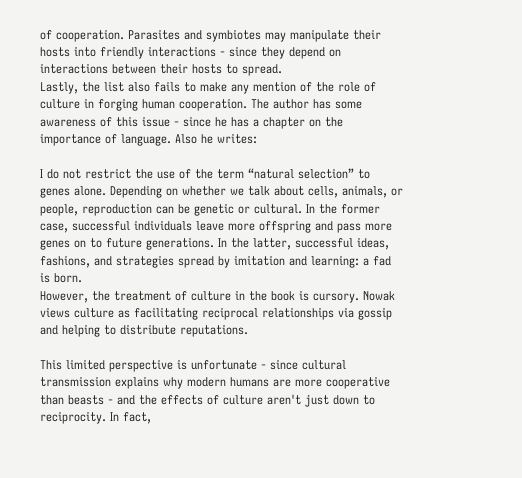of cooperation. Parasites and symbiotes may manipulate their hosts into friendly interactions - since they depend on interactions between their hosts to spread.
Lastly, the list also fails to make any mention of the role of culture in forging human cooperation. The author has some awareness of this issue - since he has a chapter on the importance of language. Also he writes:

I do not restrict the use of the term “natural selection” to genes alone. Depending on whether we talk about cells, animals, or people, reproduction can be genetic or cultural. In the former case, successful individuals leave more offspring and pass more genes on to future generations. In the latter, successful ideas, fashions, and strategies spread by imitation and learning: a fad is born.
However, the treatment of culture in the book is cursory. Nowak views culture as facilitating reciprocal relationships via gossip and helping to distribute reputations.

This limited perspective is unfortunate - since cultural transmission explains why modern humans are more cooperative than beasts - and the effects of culture aren't just down to reciprocity. In fact,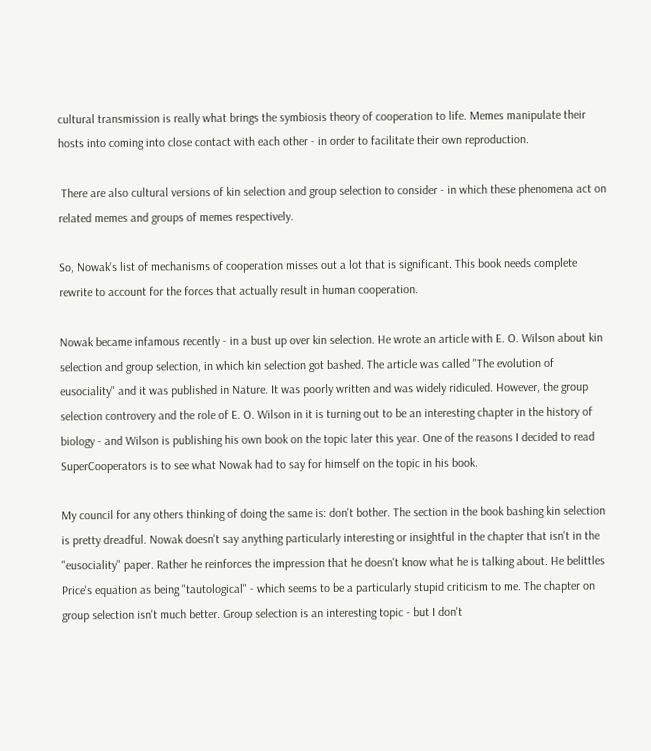cultural transmission is really what brings the symbiosis theory of cooperation to life. Memes manipulate their hosts into coming into close contact with each other - in order to facilitate their own reproduction.

 There are also cultural versions of kin selection and group selection to consider - in which these phenomena act on related memes and groups of memes respectively.

So, Nowak's list of mechanisms of cooperation misses out a lot that is significant. This book needs complete rewrite to account for the forces that actually result in human cooperation.

Nowak became infamous recently - in a bust up over kin selection. He wrote an article with E. O. Wilson about kin selection and group selection, in which kin selection got bashed. The article was called "The evolution of eusociality" and it was published in Nature. It was poorly written and was widely ridiculed. However, the group selection controvery and the role of E. O. Wilson in it is turning out to be an interesting chapter in the history of biology - and Wilson is publishing his own book on the topic later this year. One of the reasons I decided to read SuperCooperators is to see what Nowak had to say for himself on the topic in his book.

My council for any others thinking of doing the same is: don't bother. The section in the book bashing kin selection is pretty dreadful. Nowak doesn't say anything particularly interesting or insightful in the chapter that isn't in the "eusociality" paper. Rather he reinforces the impression that he doesn't know what he is talking about. He belittles Price's equation as being "tautological" - which seems to be a particularly stupid criticism to me. The chapter on group selection isn't much better. Group selection is an interesting topic - but I don't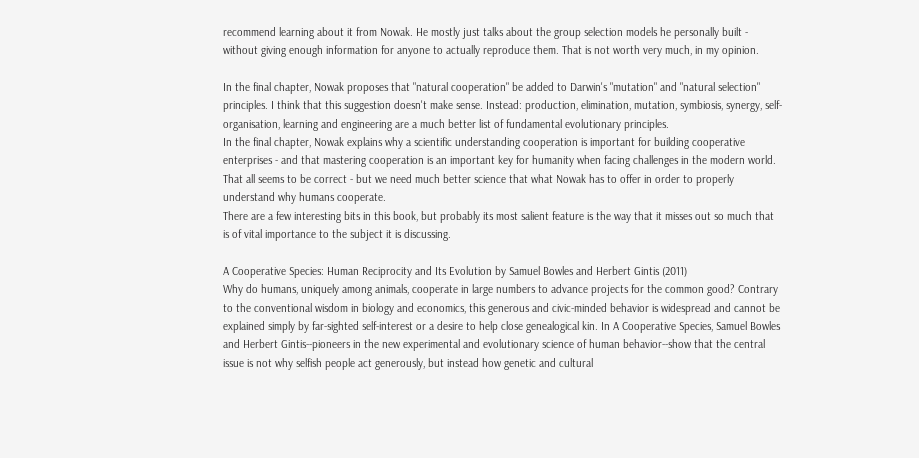recommend learning about it from Nowak. He mostly just talks about the group selection models he personally built - without giving enough information for anyone to actually reproduce them. That is not worth very much, in my opinion.

In the final chapter, Nowak proposes that "natural cooperation" be added to Darwin's "mutation" and "natural selection" principles. I think that this suggestion doesn't make sense. Instead: production, elimination, mutation, symbiosis, synergy, self-organisation, learning and engineering are a much better list of fundamental evolutionary principles.
In the final chapter, Nowak explains why a scientific understanding cooperation is important for building cooperative enterprises - and that mastering cooperation is an important key for humanity when facing challenges in the modern world.
That all seems to be correct - but we need much better science that what Nowak has to offer in order to properly understand why humans cooperate.
There are a few interesting bits in this book, but probably its most salient feature is the way that it misses out so much that is of vital importance to the subject it is discussing.

A Cooperative Species: Human Reciprocity and Its Evolution by Samuel Bowles and Herbert Gintis (2011)
Why do humans, uniquely among animals, cooperate in large numbers to advance projects for the common good? Contrary to the conventional wisdom in biology and economics, this generous and civic-minded behavior is widespread and cannot be explained simply by far-sighted self-interest or a desire to help close genealogical kin. In A Cooperative Species, Samuel Bowles and Herbert Gintis--pioneers in the new experimental and evolutionary science of human behavior--show that the central issue is not why selfish people act generously, but instead how genetic and cultural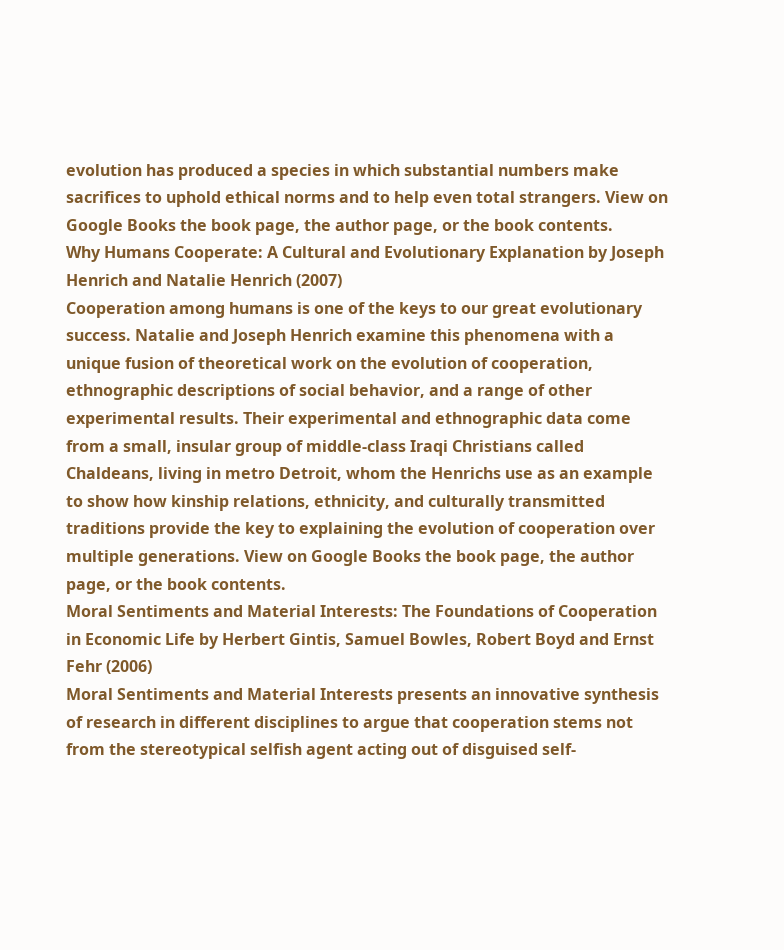evolution has produced a species in which substantial numbers make sacrifices to uphold ethical norms and to help even total strangers. View on Google Books the book page, the author page, or the book contents.
Why Humans Cooperate: A Cultural and Evolutionary Explanation by Joseph Henrich and Natalie Henrich (2007)
Cooperation among humans is one of the keys to our great evolutionary success. Natalie and Joseph Henrich examine this phenomena with a unique fusion of theoretical work on the evolution of cooperation, ethnographic descriptions of social behavior, and a range of other experimental results. Their experimental and ethnographic data come from a small, insular group of middle-class Iraqi Christians called Chaldeans, living in metro Detroit, whom the Henrichs use as an example to show how kinship relations, ethnicity, and culturally transmitted traditions provide the key to explaining the evolution of cooperation over multiple generations. View on Google Books the book page, the author page, or the book contents.
Moral Sentiments and Material Interests: The Foundations of Cooperation in Economic Life by Herbert Gintis, Samuel Bowles, Robert Boyd and Ernst Fehr (2006)
Moral Sentiments and Material Interests presents an innovative synthesis of research in different disciplines to argue that cooperation stems not from the stereotypical selfish agent acting out of disguised self-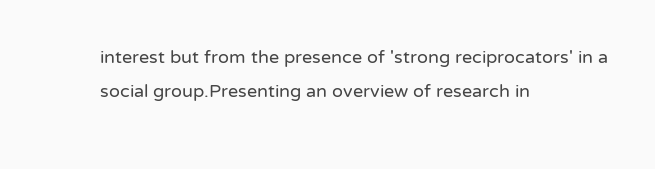interest but from the presence of 'strong reciprocators' in a social group.Presenting an overview of research in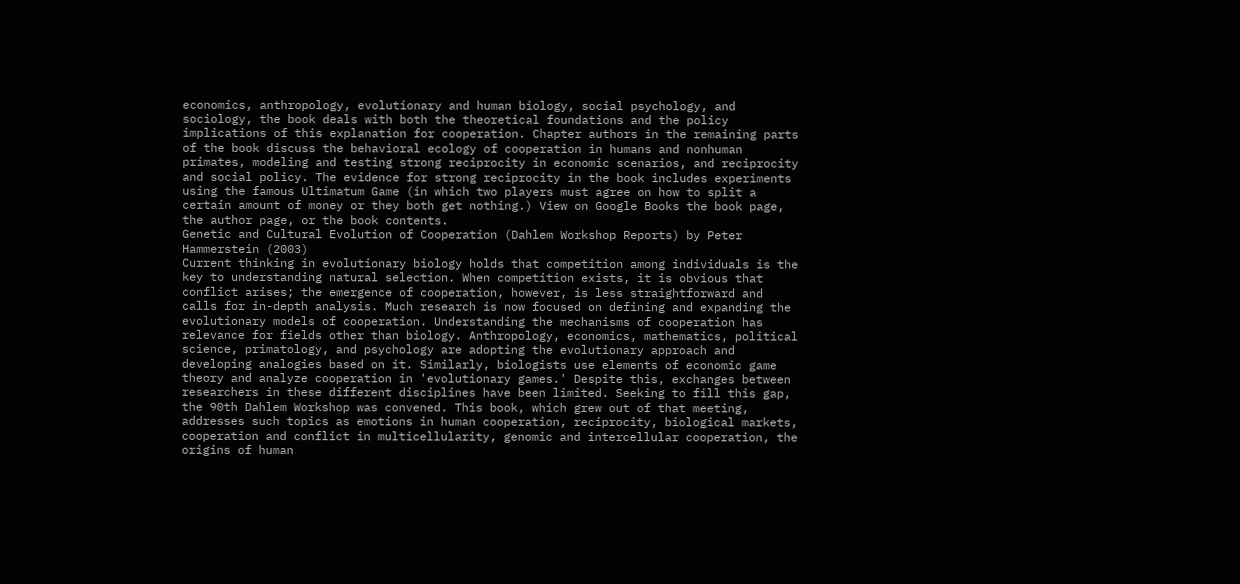economics, anthropology, evolutionary and human biology, social psychology, and sociology, the book deals with both the theoretical foundations and the policy implications of this explanation for cooperation. Chapter authors in the remaining parts of the book discuss the behavioral ecology of cooperation in humans and nonhuman primates, modeling and testing strong reciprocity in economic scenarios, and reciprocity and social policy. The evidence for strong reciprocity in the book includes experiments using the famous Ultimatum Game (in which two players must agree on how to split a certain amount of money or they both get nothing.) View on Google Books the book page, the author page, or the book contents.
Genetic and Cultural Evolution of Cooperation (Dahlem Workshop Reports) by Peter Hammerstein (2003)
Current thinking in evolutionary biology holds that competition among individuals is the key to understanding natural selection. When competition exists, it is obvious that conflict arises; the emergence of cooperation, however, is less straightforward and calls for in-depth analysis. Much research is now focused on defining and expanding the evolutionary models of cooperation. Understanding the mechanisms of cooperation has relevance for fields other than biology. Anthropology, economics, mathematics, political science, primatology, and psychology are adopting the evolutionary approach and developing analogies based on it. Similarly, biologists use elements of economic game theory and analyze cooperation in 'evolutionary games.' Despite this, exchanges between researchers in these different disciplines have been limited. Seeking to fill this gap, the 90th Dahlem Workshop was convened. This book, which grew out of that meeting, addresses such topics as emotions in human cooperation, reciprocity, biological markets, cooperation and conflict in multicellularity, genomic and intercellular cooperation, the origins of human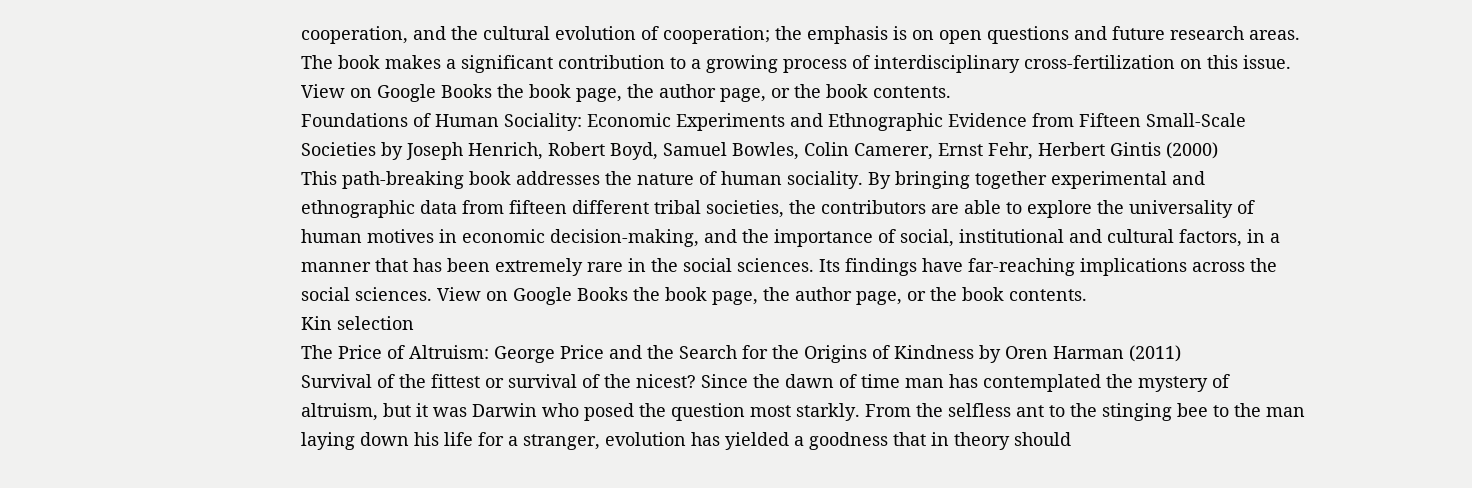cooperation, and the cultural evolution of cooperation; the emphasis is on open questions and future research areas. The book makes a significant contribution to a growing process of interdisciplinary cross-fertilization on this issue. View on Google Books the book page, the author page, or the book contents.
Foundations of Human Sociality: Economic Experiments and Ethnographic Evidence from Fifteen Small-Scale Societies by Joseph Henrich, Robert Boyd, Samuel Bowles, Colin Camerer, Ernst Fehr, Herbert Gintis (2000)
This path-breaking book addresses the nature of human sociality. By bringing together experimental and ethnographic data from fifteen different tribal societies, the contributors are able to explore the universality of human motives in economic decision-making, and the importance of social, institutional and cultural factors, in a manner that has been extremely rare in the social sciences. Its findings have far-reaching implications across the social sciences. View on Google Books the book page, the author page, or the book contents.
Kin selection
The Price of Altruism: George Price and the Search for the Origins of Kindness by Oren Harman (2011)
Survival of the fittest or survival of the nicest? Since the dawn of time man has contemplated the mystery of altruism, but it was Darwin who posed the question most starkly. From the selfless ant to the stinging bee to the man laying down his life for a stranger, evolution has yielded a goodness that in theory should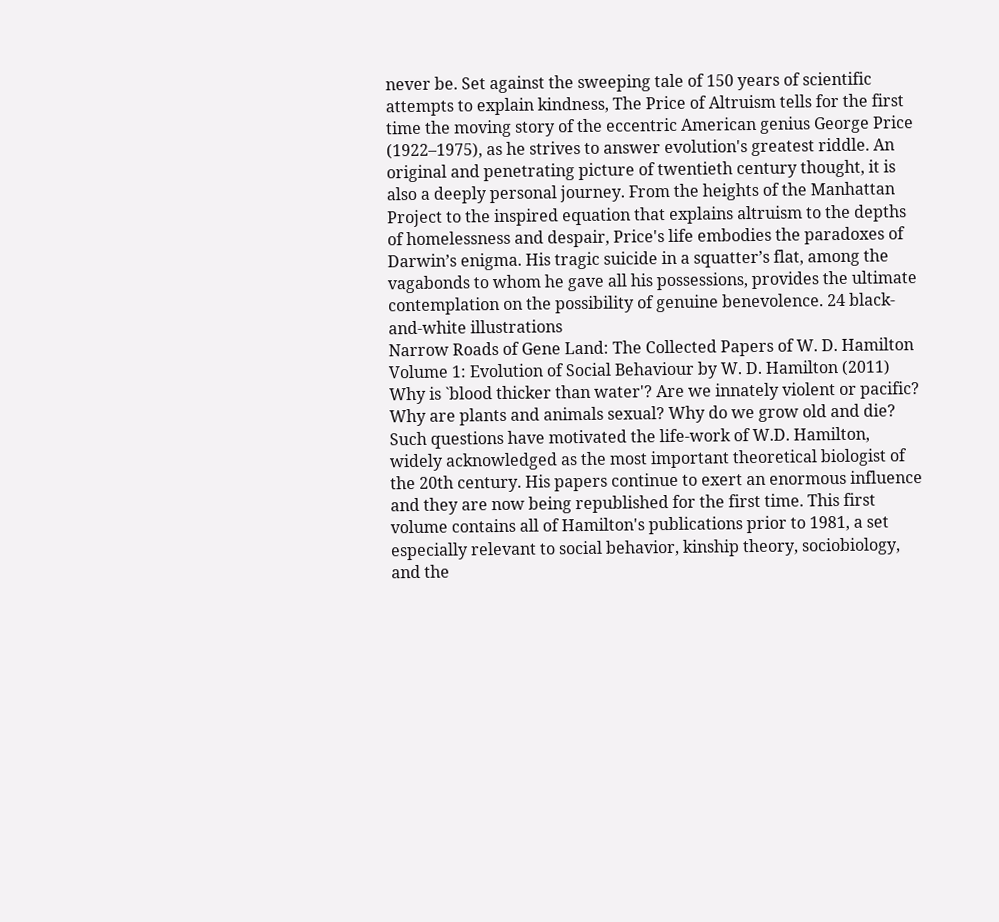never be. Set against the sweeping tale of 150 years of scientific attempts to explain kindness, The Price of Altruism tells for the first time the moving story of the eccentric American genius George Price (1922–1975), as he strives to answer evolution's greatest riddle. An original and penetrating picture of twentieth century thought, it is also a deeply personal journey. From the heights of the Manhattan Project to the inspired equation that explains altruism to the depths of homelessness and despair, Price's life embodies the paradoxes of Darwin’s enigma. His tragic suicide in a squatter’s flat, among the vagabonds to whom he gave all his possessions, provides the ultimate contemplation on the possibility of genuine benevolence. 24 black-and-white illustrations
Narrow Roads of Gene Land: The Collected Papers of W. D. Hamilton Volume 1: Evolution of Social Behaviour by W. D. Hamilton (2011)
Why is `blood thicker than water'? Are we innately violent or pacific? Why are plants and animals sexual? Why do we grow old and die? Such questions have motivated the life-work of W.D. Hamilton, widely acknowledged as the most important theoretical biologist of the 20th century. His papers continue to exert an enormous influence and they are now being republished for the first time. This first volume contains all of Hamilton's publications prior to 1981, a set especially relevant to social behavior, kinship theory, sociobiology, and the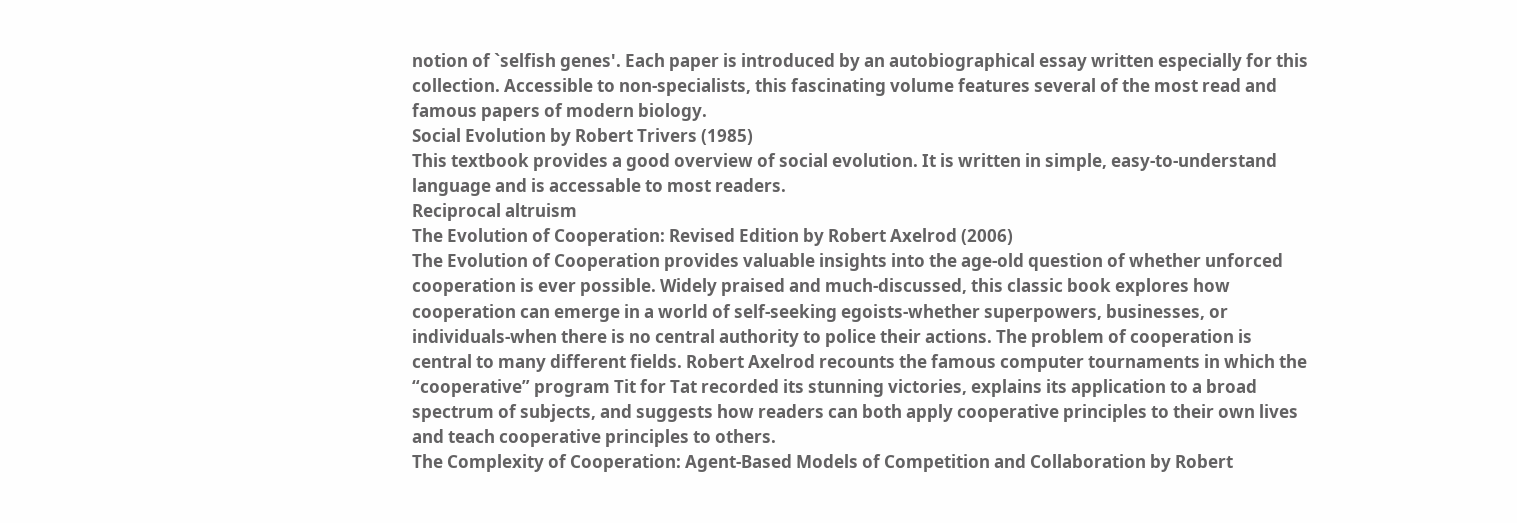notion of `selfish genes'. Each paper is introduced by an autobiographical essay written especially for this collection. Accessible to non-specialists, this fascinating volume features several of the most read and famous papers of modern biology.
Social Evolution by Robert Trivers (1985)
This textbook provides a good overview of social evolution. It is written in simple, easy-to-understand language and is accessable to most readers.
Reciprocal altruism
The Evolution of Cooperation: Revised Edition by Robert Axelrod (2006)
The Evolution of Cooperation provides valuable insights into the age-old question of whether unforced cooperation is ever possible. Widely praised and much-discussed, this classic book explores how cooperation can emerge in a world of self-seeking egoists-whether superpowers, businesses, or individuals-when there is no central authority to police their actions. The problem of cooperation is central to many different fields. Robert Axelrod recounts the famous computer tournaments in which the “cooperative” program Tit for Tat recorded its stunning victories, explains its application to a broad spectrum of subjects, and suggests how readers can both apply cooperative principles to their own lives and teach cooperative principles to others.
The Complexity of Cooperation: Agent-Based Models of Competition and Collaboration by Robert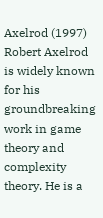Axelrod (1997)
Robert Axelrod is widely known for his groundbreaking work in game theory and complexity theory. He is a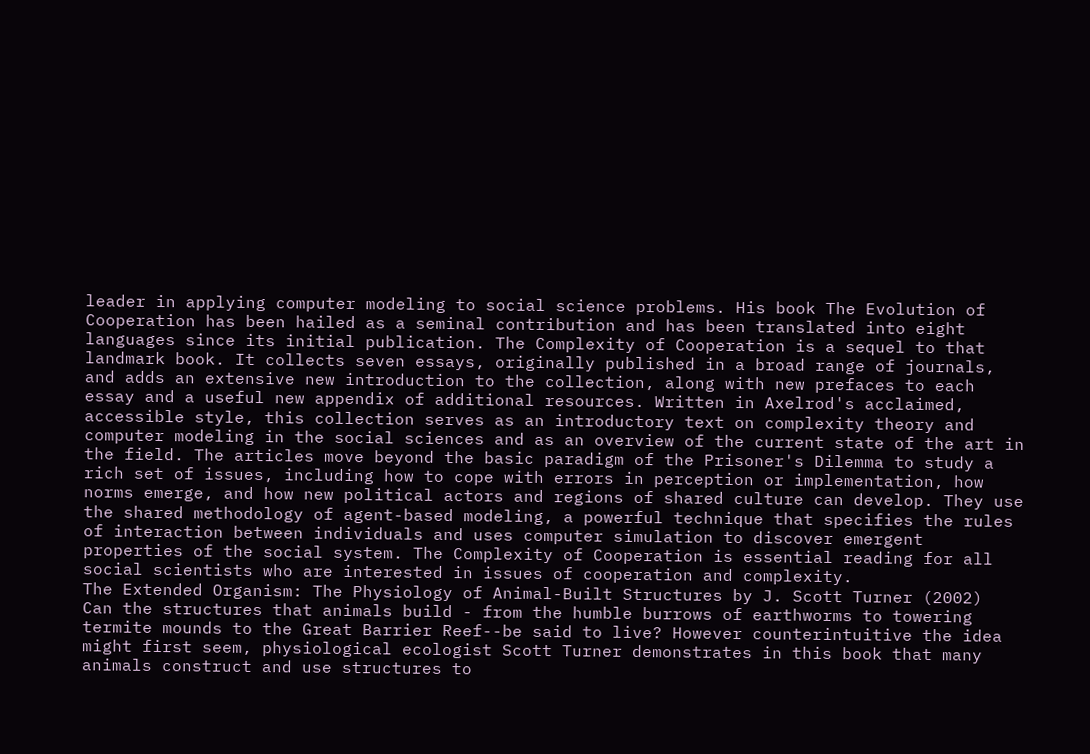leader in applying computer modeling to social science problems. His book The Evolution of Cooperation has been hailed as a seminal contribution and has been translated into eight languages since its initial publication. The Complexity of Cooperation is a sequel to that landmark book. It collects seven essays, originally published in a broad range of journals, and adds an extensive new introduction to the collection, along with new prefaces to each essay and a useful new appendix of additional resources. Written in Axelrod's acclaimed, accessible style, this collection serves as an introductory text on complexity theory and computer modeling in the social sciences and as an overview of the current state of the art in the field. The articles move beyond the basic paradigm of the Prisoner's Dilemma to study a rich set of issues, including how to cope with errors in perception or implementation, how norms emerge, and how new political actors and regions of shared culture can develop. They use the shared methodology of agent-based modeling, a powerful technique that specifies the rules of interaction between individuals and uses computer simulation to discover emergent properties of the social system. The Complexity of Cooperation is essential reading for all social scientists who are interested in issues of cooperation and complexity.
The Extended Organism: The Physiology of Animal-Built Structures by J. Scott Turner (2002)
Can the structures that animals build - from the humble burrows of earthworms to towering termite mounds to the Great Barrier Reef--be said to live? However counterintuitive the idea might first seem, physiological ecologist Scott Turner demonstrates in this book that many animals construct and use structures to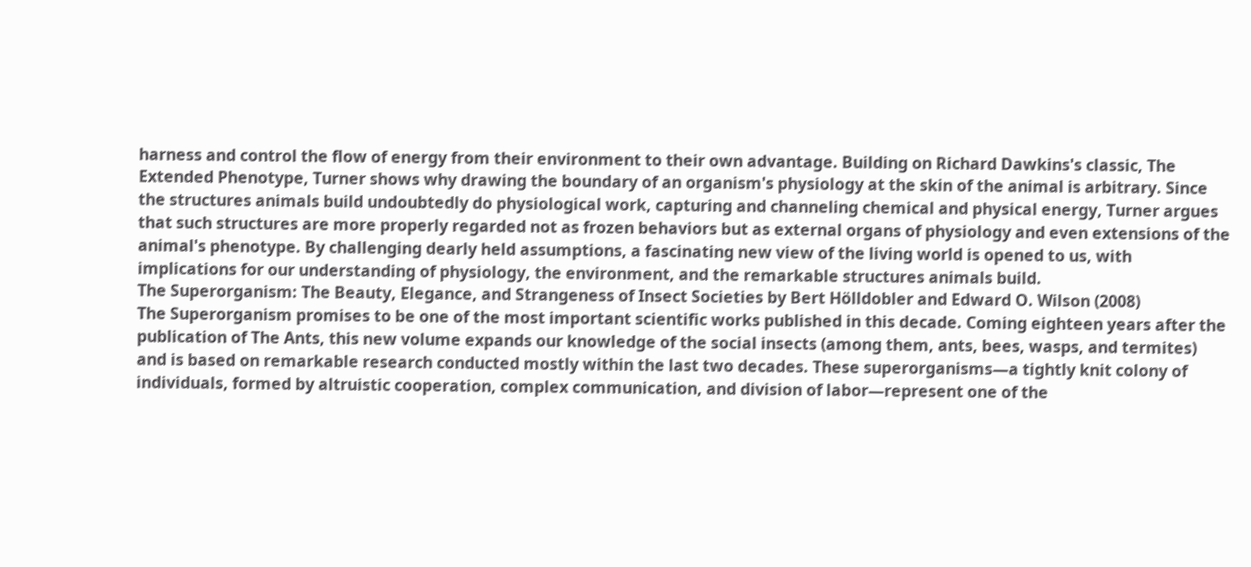harness and control the flow of energy from their environment to their own advantage. Building on Richard Dawkins's classic, The Extended Phenotype, Turner shows why drawing the boundary of an organism's physiology at the skin of the animal is arbitrary. Since the structures animals build undoubtedly do physiological work, capturing and channeling chemical and physical energy, Turner argues that such structures are more properly regarded not as frozen behaviors but as external organs of physiology and even extensions of the animal's phenotype. By challenging dearly held assumptions, a fascinating new view of the living world is opened to us, with implications for our understanding of physiology, the environment, and the remarkable structures animals build.
The Superorganism: The Beauty, Elegance, and Strangeness of Insect Societies by Bert Hölldobler and Edward O. Wilson (2008)
The Superorganism promises to be one of the most important scientific works published in this decade. Coming eighteen years after the publication of The Ants, this new volume expands our knowledge of the social insects (among them, ants, bees, wasps, and termites) and is based on remarkable research conducted mostly within the last two decades. These superorganisms—a tightly knit colony of individuals, formed by altruistic cooperation, complex communication, and division of labor—represent one of the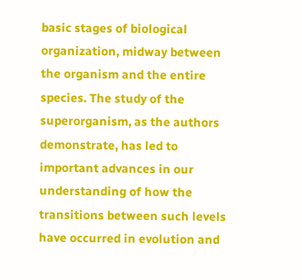basic stages of biological organization, midway between the organism and the entire species. The study of the superorganism, as the authors demonstrate, has led to important advances in our understanding of how the transitions between such levels have occurred in evolution and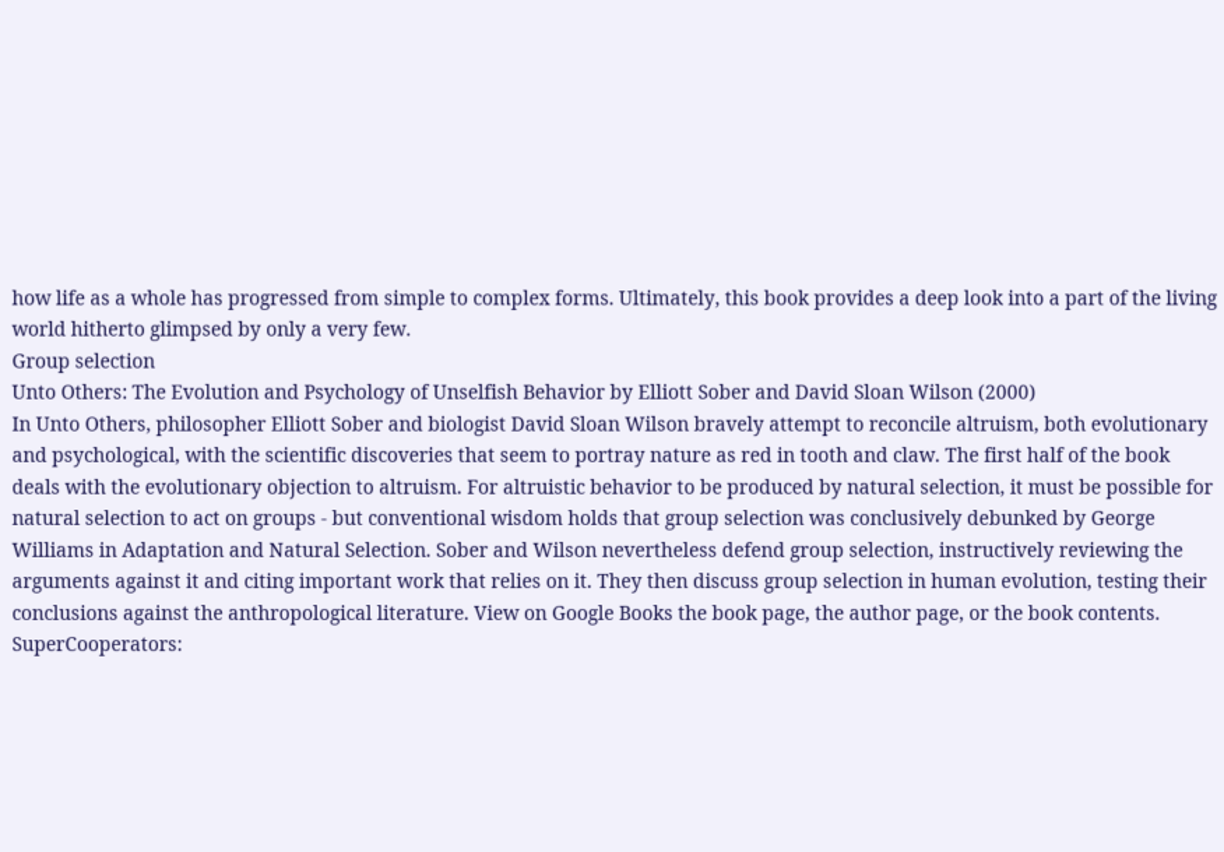how life as a whole has progressed from simple to complex forms. Ultimately, this book provides a deep look into a part of the living world hitherto glimpsed by only a very few.
Group selection
Unto Others: The Evolution and Psychology of Unselfish Behavior by Elliott Sober and David Sloan Wilson (2000)
In Unto Others, philosopher Elliott Sober and biologist David Sloan Wilson bravely attempt to reconcile altruism, both evolutionary and psychological, with the scientific discoveries that seem to portray nature as red in tooth and claw. The first half of the book deals with the evolutionary objection to altruism. For altruistic behavior to be produced by natural selection, it must be possible for natural selection to act on groups - but conventional wisdom holds that group selection was conclusively debunked by George Williams in Adaptation and Natural Selection. Sober and Wilson nevertheless defend group selection, instructively reviewing the arguments against it and citing important work that relies on it. They then discuss group selection in human evolution, testing their conclusions against the anthropological literature. View on Google Books the book page, the author page, or the book contents.
SuperCooperators: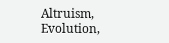Altruism, Evolution,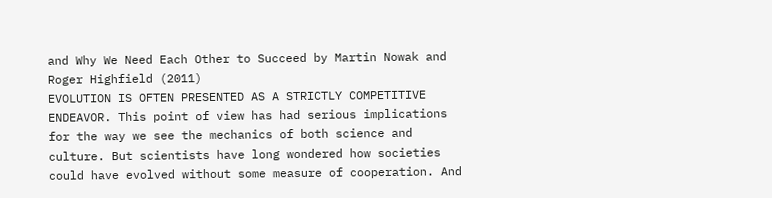and Why We Need Each Other to Succeed by Martin Nowak and Roger Highfield (2011)
EVOLUTION IS OFTEN PRESENTED AS A STRICTLY COMPETITIVE ENDEAVOR. This point of view has had serious implications for the way we see the mechanics of both science and culture. But scientists have long wondered how societies could have evolved without some measure of cooperation. And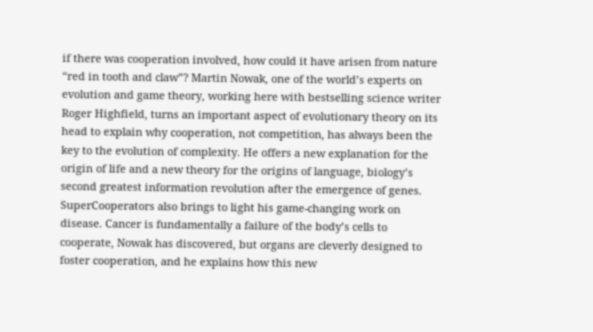if there was cooperation involved, how could it have arisen from nature “red in tooth and claw”? Martin Nowak, one of the world’s experts on evolution and game theory, working here with bestselling science writer Roger Highfield, turns an important aspect of evolutionary theory on its head to explain why cooperation, not competition, has always been the key to the evolution of complexity. He offers a new explanation for the origin of life and a new theory for the origins of language, biology’s second greatest information revolution after the emergence of genes. SuperCooperators also brings to light his game-changing work on disease. Cancer is fundamentally a failure of the body’s cells to cooperate, Nowak has discovered, but organs are cleverly designed to foster cooperation, and he explains how this new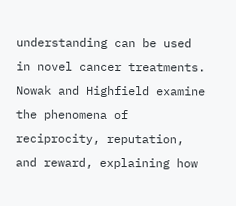understanding can be used in novel cancer treatments. Nowak and Highfield examine the phenomena of reciprocity, reputation, and reward, explaining how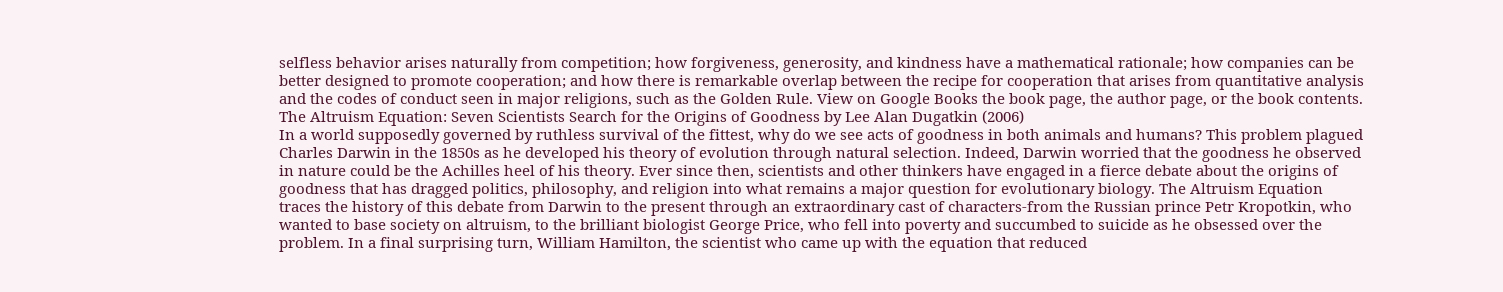selfless behavior arises naturally from competition; how forgiveness, generosity, and kindness have a mathematical rationale; how companies can be better designed to promote cooperation; and how there is remarkable overlap between the recipe for cooperation that arises from quantitative analysis and the codes of conduct seen in major religions, such as the Golden Rule. View on Google Books the book page, the author page, or the book contents.
The Altruism Equation: Seven Scientists Search for the Origins of Goodness by Lee Alan Dugatkin (2006)
In a world supposedly governed by ruthless survival of the fittest, why do we see acts of goodness in both animals and humans? This problem plagued Charles Darwin in the 1850s as he developed his theory of evolution through natural selection. Indeed, Darwin worried that the goodness he observed in nature could be the Achilles heel of his theory. Ever since then, scientists and other thinkers have engaged in a fierce debate about the origins of goodness that has dragged politics, philosophy, and religion into what remains a major question for evolutionary biology. The Altruism Equation traces the history of this debate from Darwin to the present through an extraordinary cast of characters-from the Russian prince Petr Kropotkin, who wanted to base society on altruism, to the brilliant biologist George Price, who fell into poverty and succumbed to suicide as he obsessed over the problem. In a final surprising turn, William Hamilton, the scientist who came up with the equation that reduced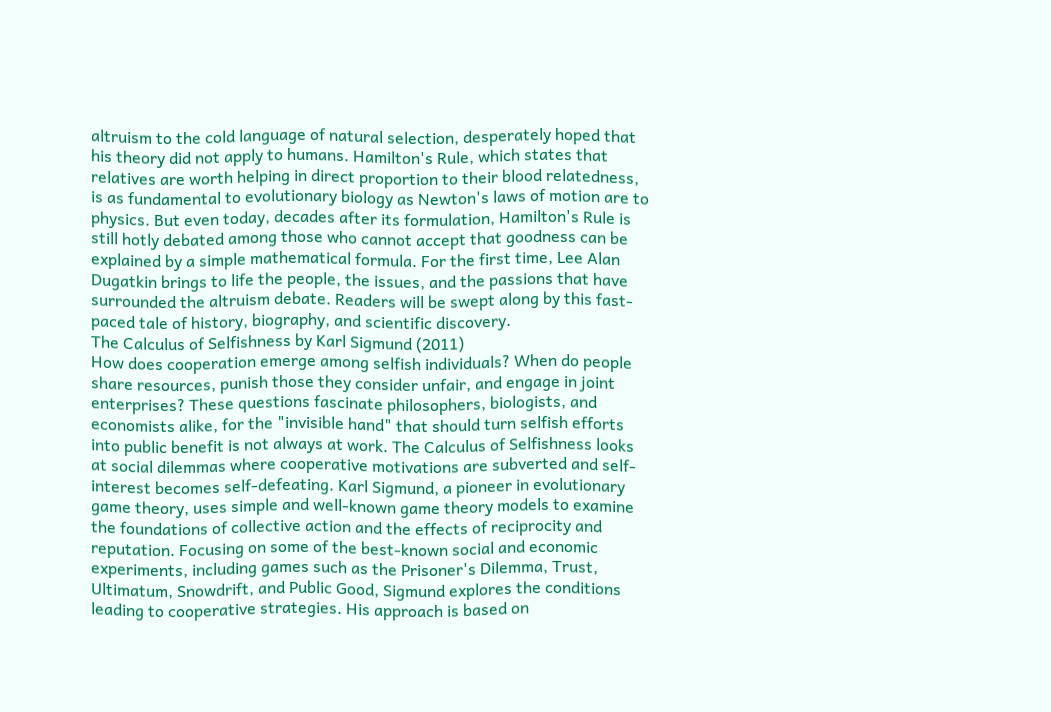altruism to the cold language of natural selection, desperately hoped that his theory did not apply to humans. Hamilton's Rule, which states that relatives are worth helping in direct proportion to their blood relatedness, is as fundamental to evolutionary biology as Newton's laws of motion are to physics. But even today, decades after its formulation, Hamilton's Rule is still hotly debated among those who cannot accept that goodness can be explained by a simple mathematical formula. For the first time, Lee Alan Dugatkin brings to life the people, the issues, and the passions that have surrounded the altruism debate. Readers will be swept along by this fast-paced tale of history, biography, and scientific discovery.
The Calculus of Selfishness by Karl Sigmund (2011)
How does cooperation emerge among selfish individuals? When do people share resources, punish those they consider unfair, and engage in joint enterprises? These questions fascinate philosophers, biologists, and economists alike, for the "invisible hand" that should turn selfish efforts into public benefit is not always at work. The Calculus of Selfishness looks at social dilemmas where cooperative motivations are subverted and self-interest becomes self-defeating. Karl Sigmund, a pioneer in evolutionary game theory, uses simple and well-known game theory models to examine the foundations of collective action and the effects of reciprocity and reputation. Focusing on some of the best-known social and economic experiments, including games such as the Prisoner's Dilemma, Trust, Ultimatum, Snowdrift, and Public Good, Sigmund explores the conditions leading to cooperative strategies. His approach is based on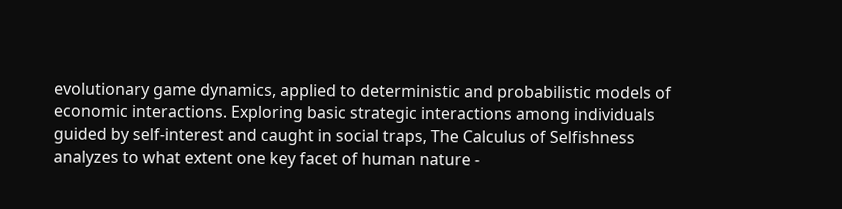evolutionary game dynamics, applied to deterministic and probabilistic models of economic interactions. Exploring basic strategic interactions among individuals guided by self-interest and caught in social traps, The Calculus of Selfishness analyzes to what extent one key facet of human nature -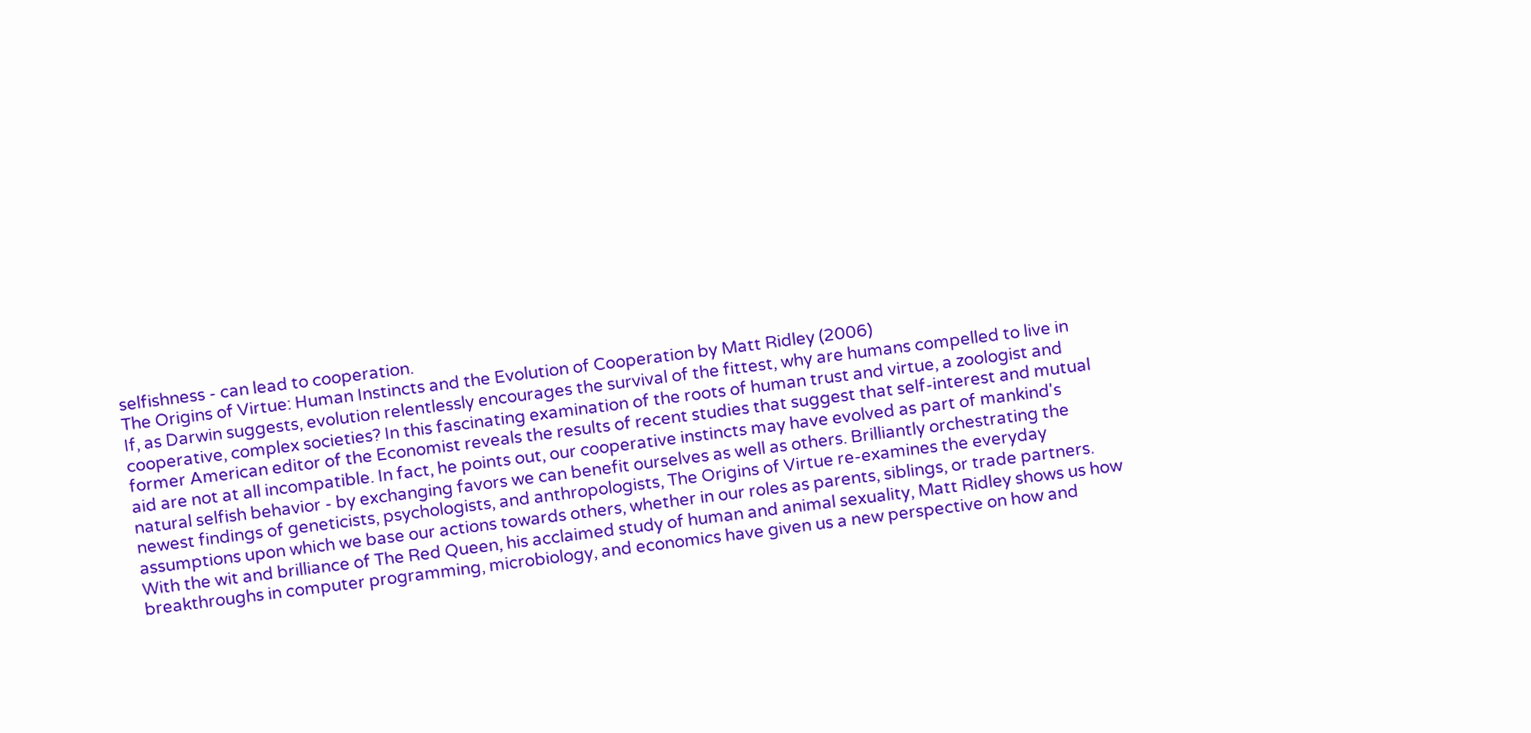selfishness - can lead to cooperation.
The Origins of Virtue: Human Instincts and the Evolution of Cooperation by Matt Ridley (2006)
If, as Darwin suggests, evolution relentlessly encourages the survival of the fittest, why are humans compelled to live in cooperative, complex societies? In this fascinating examination of the roots of human trust and virtue, a zoologist and former American editor of the Economist reveals the results of recent studies that suggest that self-interest and mutual aid are not at all incompatible. In fact, he points out, our cooperative instincts may have evolved as part of mankind's natural selfish behavior - by exchanging favors we can benefit ourselves as well as others. Brilliantly orchestrating the newest findings of geneticists, psychologists, and anthropologists, The Origins of Virtue re-examines the everyday assumptions upon which we base our actions towards others, whether in our roles as parents, siblings, or trade partners. With the wit and brilliance of The Red Queen, his acclaimed study of human and animal sexuality, Matt Ridley shows us how breakthroughs in computer programming, microbiology, and economics have given us a new perspective on how and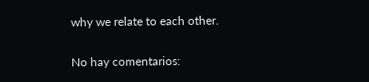why we relate to each other.

No hay comentarios: